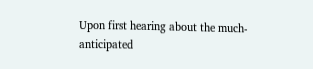Upon first hearing about the much-anticipated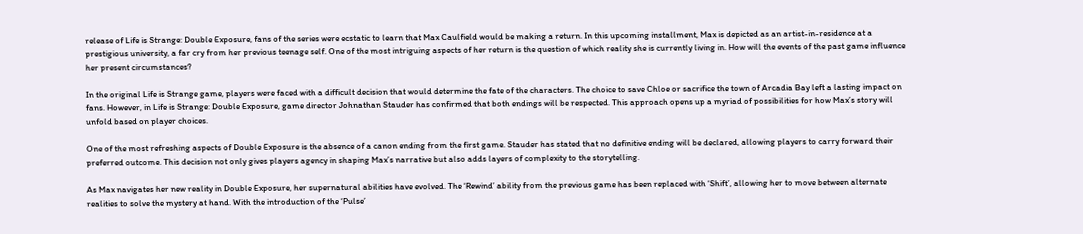release of Life is Strange: Double Exposure, fans of the series were ecstatic to learn that Max Caulfield would be making a return. In this upcoming installment, Max is depicted as an artist-in-residence at a prestigious university, a far cry from her previous teenage self. One of the most intriguing aspects of her return is the question of which reality she is currently living in. How will the events of the past game influence her present circumstances?

In the original Life is Strange game, players were faced with a difficult decision that would determine the fate of the characters. The choice to save Chloe or sacrifice the town of Arcadia Bay left a lasting impact on fans. However, in Life is Strange: Double Exposure, game director Johnathan Stauder has confirmed that both endings will be respected. This approach opens up a myriad of possibilities for how Max’s story will unfold based on player choices.

One of the most refreshing aspects of Double Exposure is the absence of a canon ending from the first game. Stauder has stated that no definitive ending will be declared, allowing players to carry forward their preferred outcome. This decision not only gives players agency in shaping Max’s narrative but also adds layers of complexity to the storytelling.

As Max navigates her new reality in Double Exposure, her supernatural abilities have evolved. The ‘Rewind’ ability from the previous game has been replaced with ‘Shift’, allowing her to move between alternate realities to solve the mystery at hand. With the introduction of the ‘Pulse’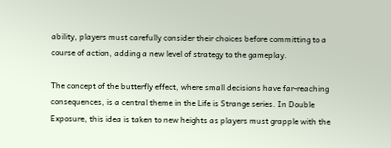ability, players must carefully consider their choices before committing to a course of action, adding a new level of strategy to the gameplay.

The concept of the butterfly effect, where small decisions have far-reaching consequences, is a central theme in the Life is Strange series. In Double Exposure, this idea is taken to new heights as players must grapple with the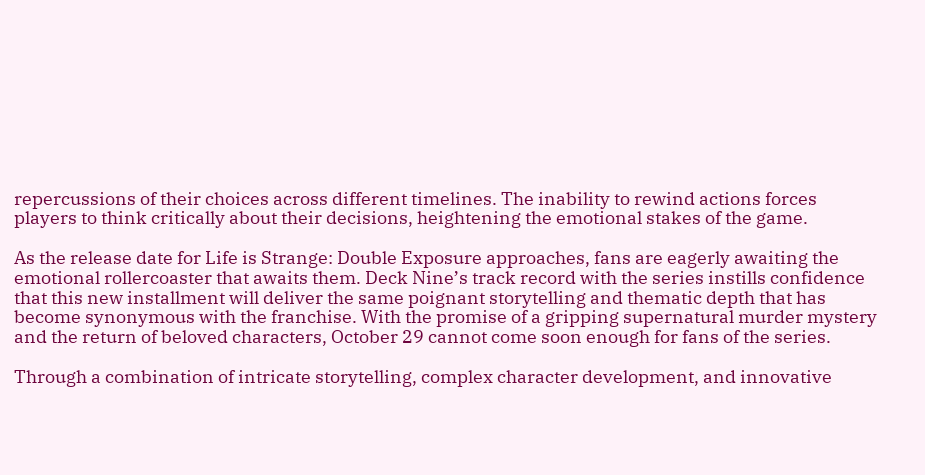repercussions of their choices across different timelines. The inability to rewind actions forces players to think critically about their decisions, heightening the emotional stakes of the game.

As the release date for Life is Strange: Double Exposure approaches, fans are eagerly awaiting the emotional rollercoaster that awaits them. Deck Nine’s track record with the series instills confidence that this new installment will deliver the same poignant storytelling and thematic depth that has become synonymous with the franchise. With the promise of a gripping supernatural murder mystery and the return of beloved characters, October 29 cannot come soon enough for fans of the series.

Through a combination of intricate storytelling, complex character development, and innovative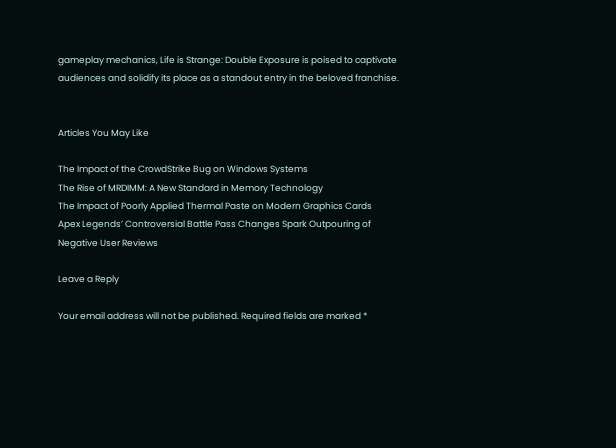gameplay mechanics, Life is Strange: Double Exposure is poised to captivate audiences and solidify its place as a standout entry in the beloved franchise.


Articles You May Like

The Impact of the CrowdStrike Bug on Windows Systems
The Rise of MRDIMM: A New Standard in Memory Technology
The Impact of Poorly Applied Thermal Paste on Modern Graphics Cards
Apex Legends’ Controversial Battle Pass Changes Spark Outpouring of Negative User Reviews

Leave a Reply

Your email address will not be published. Required fields are marked *